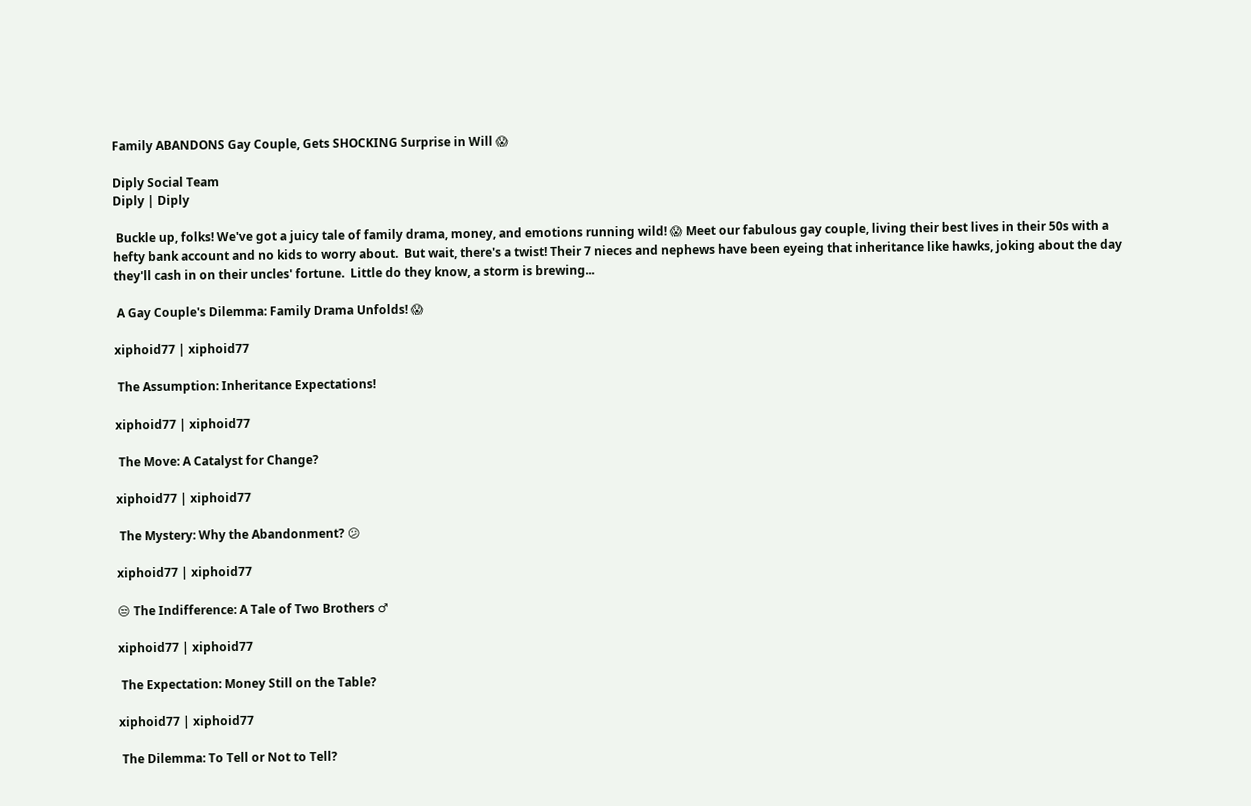Family ABANDONS Gay Couple, Gets SHOCKING Surprise in Will 😱

Diply Social Team
Diply | Diply

 Buckle up, folks! We've got a juicy tale of family drama, money, and emotions running wild! 😱 Meet our fabulous gay couple, living their best lives in their 50s with a hefty bank account and no kids to worry about.  But wait, there's a twist! Their 7 nieces and nephews have been eyeing that inheritance like hawks, joking about the day they'll cash in on their uncles' fortune.  Little do they know, a storm is brewing...

 A Gay Couple's Dilemma: Family Drama Unfolds! 😱

xiphoid77 | xiphoid77

 The Assumption: Inheritance Expectations!

xiphoid77 | xiphoid77

 The Move: A Catalyst for Change?

xiphoid77 | xiphoid77

 The Mystery: Why the Abandonment? 😕

xiphoid77 | xiphoid77

😒 The Indifference: A Tale of Two Brothers ♂

xiphoid77 | xiphoid77

 The Expectation: Money Still on the Table?

xiphoid77 | xiphoid77

 The Dilemma: To Tell or Not to Tell?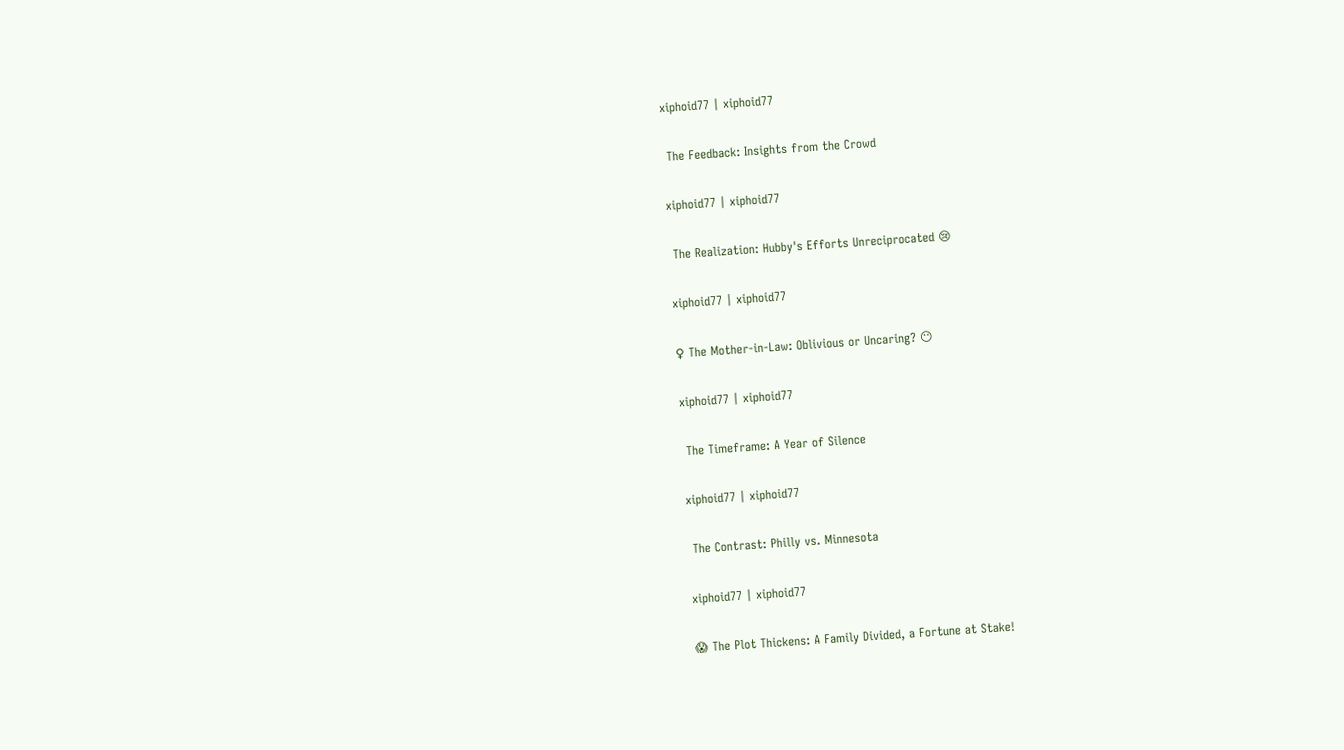xiphoid77 | xiphoid77

 The Feedback: Insights from the Crowd

xiphoid77 | xiphoid77

 The Realization: Hubby's Efforts Unreciprocated 😢

xiphoid77 | xiphoid77

♀ The Mother-in-Law: Oblivious or Uncaring? 😶

xiphoid77 | xiphoid77

 The Timeframe: A Year of Silence

xiphoid77 | xiphoid77

 The Contrast: Philly vs. Minnesota

xiphoid77 | xiphoid77

😱 The Plot Thickens: A Family Divided, a Fortune at Stake!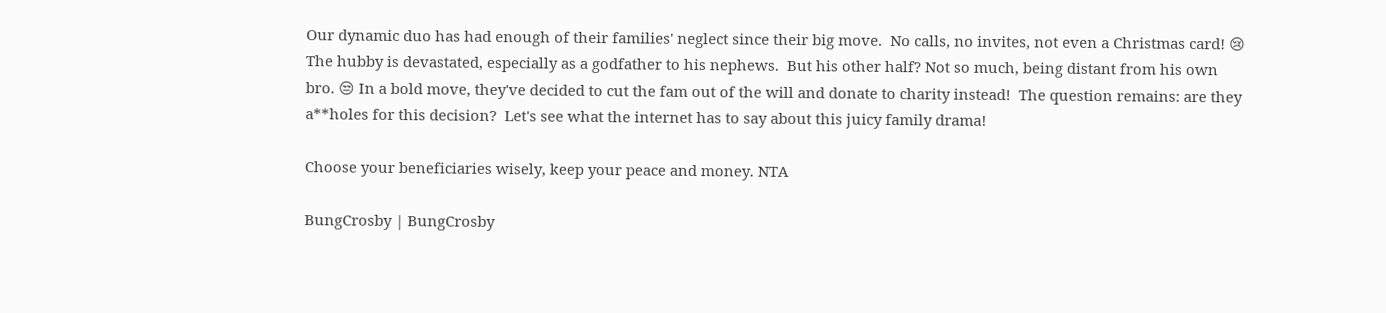Our dynamic duo has had enough of their families' neglect since their big move.  No calls, no invites, not even a Christmas card! 😢 The hubby is devastated, especially as a godfather to his nephews.  But his other half? Not so much, being distant from his own bro. 😒 In a bold move, they've decided to cut the fam out of the will and donate to charity instead!  The question remains: are they a**holes for this decision?  Let's see what the internet has to say about this juicy family drama!

Choose your beneficiaries wisely, keep your peace and money. NTA

BungCrosby | BungCrosby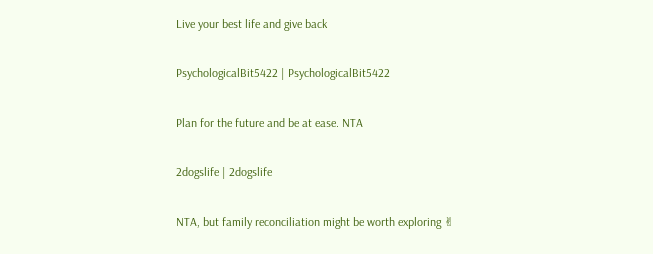Live your best life and give back

PsychologicalBit5422 | PsychologicalBit5422

Plan for the future and be at ease. NTA

2dogslife | 2dogslife

NTA, but family reconciliation might be worth exploring ✌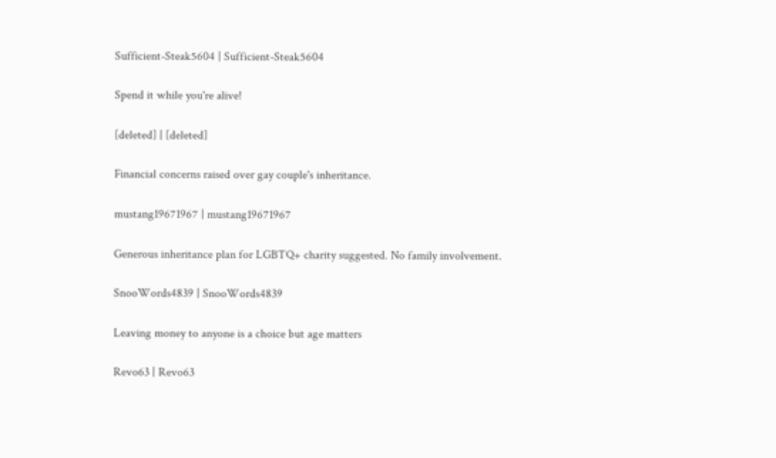Sufficient-Steak5604 | Sufficient-Steak5604

Spend it while you're alive!

[deleted] | [deleted]

Financial concerns raised over gay couple's inheritance.

mustang19671967 | mustang19671967

Generous inheritance plan for LGBTQ+ charity suggested. No family involvement.

SnooWords4839 | SnooWords4839

Leaving money to anyone is a choice but age matters

Revo63 | Revo63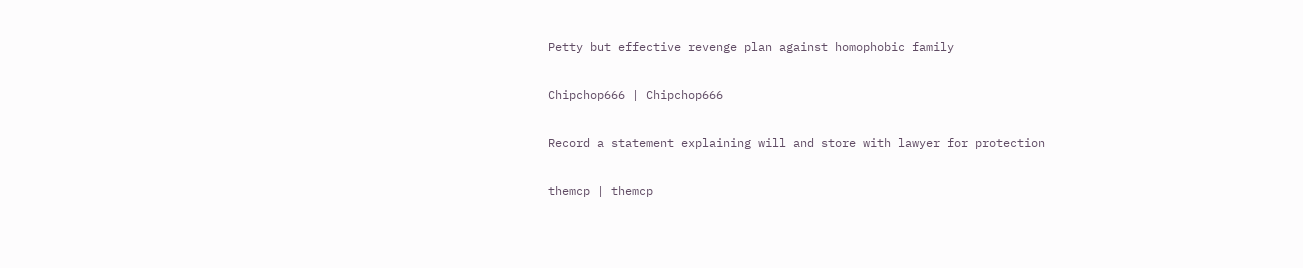Petty but effective revenge plan against homophobic family

Chipchop666 | Chipchop666

Record a statement explaining will and store with lawyer for protection

themcp | themcp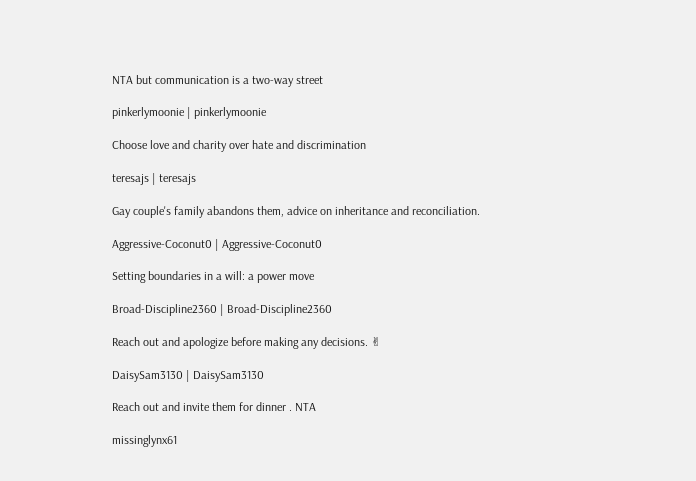NTA but communication is a two-way street

pinkerlymoonie | pinkerlymoonie

Choose love and charity over hate and discrimination

teresajs | teresajs

Gay couple's family abandons them, advice on inheritance and reconciliation.

Aggressive-Coconut0 | Aggressive-Coconut0

Setting boundaries in a will: a power move

Broad-Discipline2360 | Broad-Discipline2360

Reach out and apologize before making any decisions. ✌

DaisySam3130 | DaisySam3130

Reach out and invite them for dinner . NTA

missinglynx61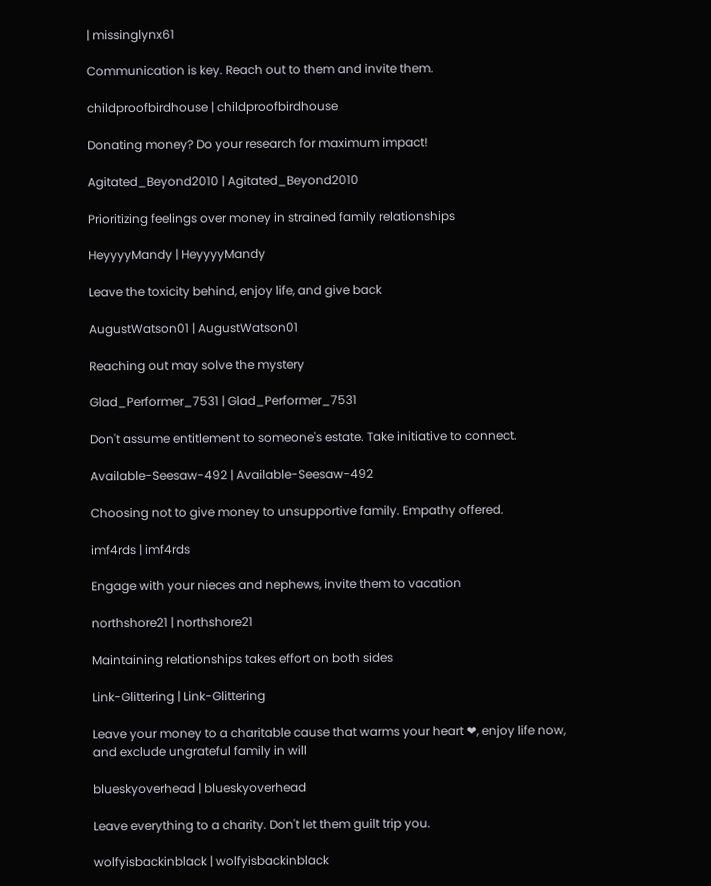| missinglynx61

Communication is key. Reach out to them and invite them.

childproofbirdhouse | childproofbirdhouse

Donating money? Do your research for maximum impact!

Agitated_Beyond2010 | Agitated_Beyond2010

Prioritizing feelings over money in strained family relationships

HeyyyyMandy | HeyyyyMandy

Leave the toxicity behind, enjoy life, and give back

AugustWatson01 | AugustWatson01

Reaching out may solve the mystery

Glad_Performer_7531 | Glad_Performer_7531

Don't assume entitlement to someone's estate. Take initiative to connect.

Available-Seesaw-492 | Available-Seesaw-492

Choosing not to give money to unsupportive family. Empathy offered.

imf4rds | imf4rds

Engage with your nieces and nephews, invite them to vacation

northshore21 | northshore21

Maintaining relationships takes effort on both sides

Link-Glittering | Link-Glittering

Leave your money to a charitable cause that warms your heart ❤, enjoy life now, and exclude ungrateful family in will

blueskyoverhead | blueskyoverhead

Leave everything to a charity. Don't let them guilt trip you.

wolfyisbackinblack | wolfyisbackinblack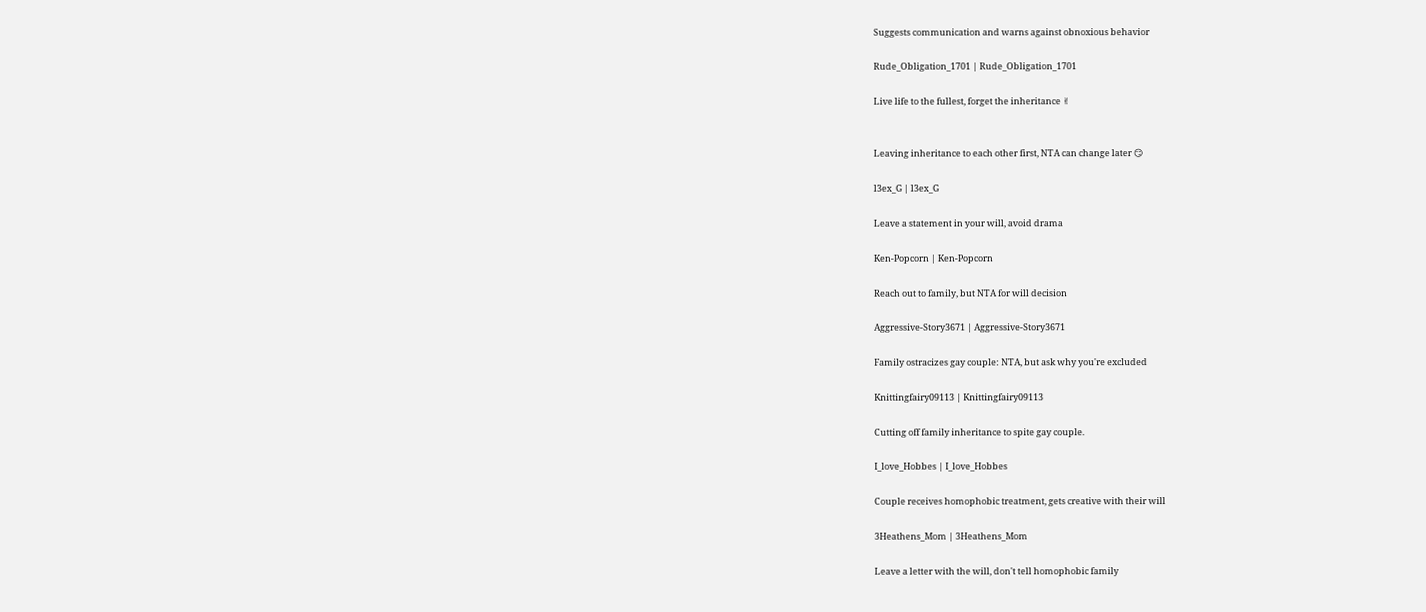Suggests communication and warns against obnoxious behavior

Rude_Obligation_1701 | Rude_Obligation_1701

Live life to the fullest, forget the inheritance ✌


Leaving inheritance to each other first, NTA can change later 😏

l3ex_G | l3ex_G

Leave a statement in your will, avoid drama

Ken-Popcorn | Ken-Popcorn

Reach out to family, but NTA for will decision

Aggressive-Story3671 | Aggressive-Story3671

Family ostracizes gay couple: NTA, but ask why you're excluded

Knittingfairy09113 | Knittingfairy09113

Cutting off family inheritance to spite gay couple.

I_love_Hobbes | I_love_Hobbes

Couple receives homophobic treatment, gets creative with their will

3Heathens_Mom | 3Heathens_Mom

Leave a letter with the will, don't tell homophobic family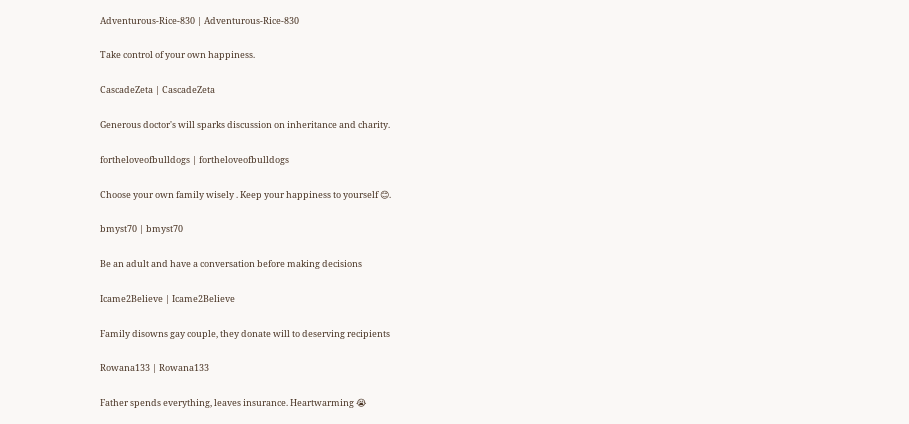Adventurous-Rice-830 | Adventurous-Rice-830

Take control of your own happiness.

CascadeZeta | CascadeZeta

Generous doctor's will sparks discussion on inheritance and charity.

fortheloveofbulldogs | fortheloveofbulldogs

Choose your own family wisely . Keep your happiness to yourself 😊.

bmyst70 | bmyst70

Be an adult and have a conversation before making decisions

Icame2Believe | Icame2Believe

Family disowns gay couple, they donate will to deserving recipients

Rowana133 | Rowana133

Father spends everything, leaves insurance. Heartwarming 😭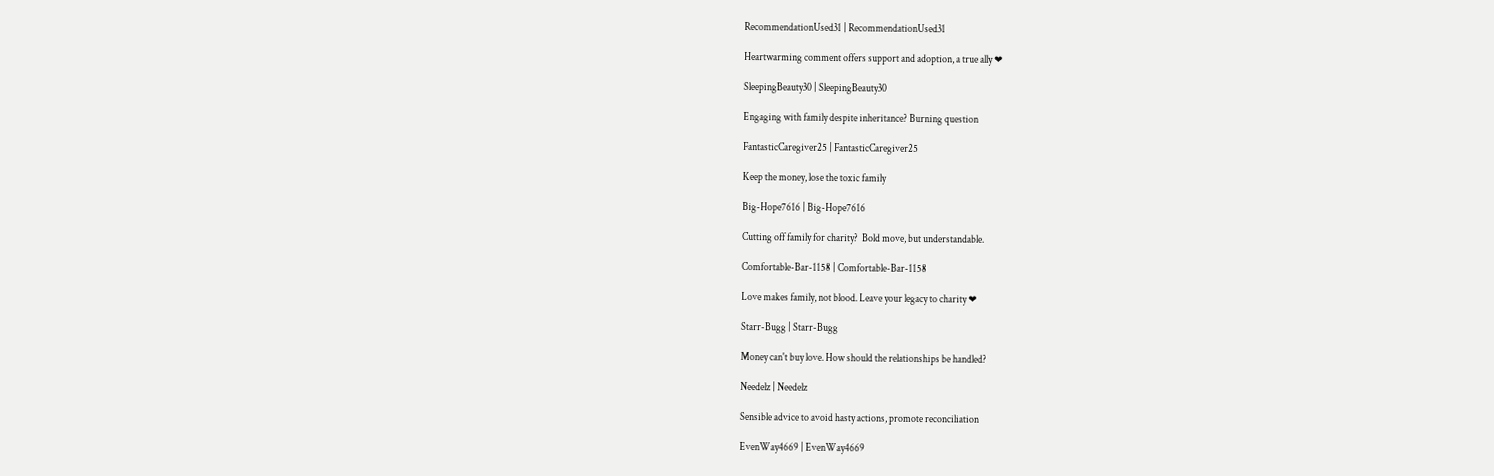RecommendationUsed31 | RecommendationUsed31

Heartwarming comment offers support and adoption, a true ally ❤

SleepingBeauty30 | SleepingBeauty30

Engaging with family despite inheritance? Burning question

FantasticCaregiver25 | FantasticCaregiver25

Keep the money, lose the toxic family

Big-Hope7616 | Big-Hope7616

Cutting off family for charity?  Bold move, but understandable.

Comfortable-Bar-1158 | Comfortable-Bar-1158

Love makes family, not blood. Leave your legacy to charity ❤

Starr-Bugg | Starr-Bugg

Money can't buy love. How should the relationships be handled?

Needelz | Needelz

Sensible advice to avoid hasty actions, promote reconciliation

EvenWay4669 | EvenWay4669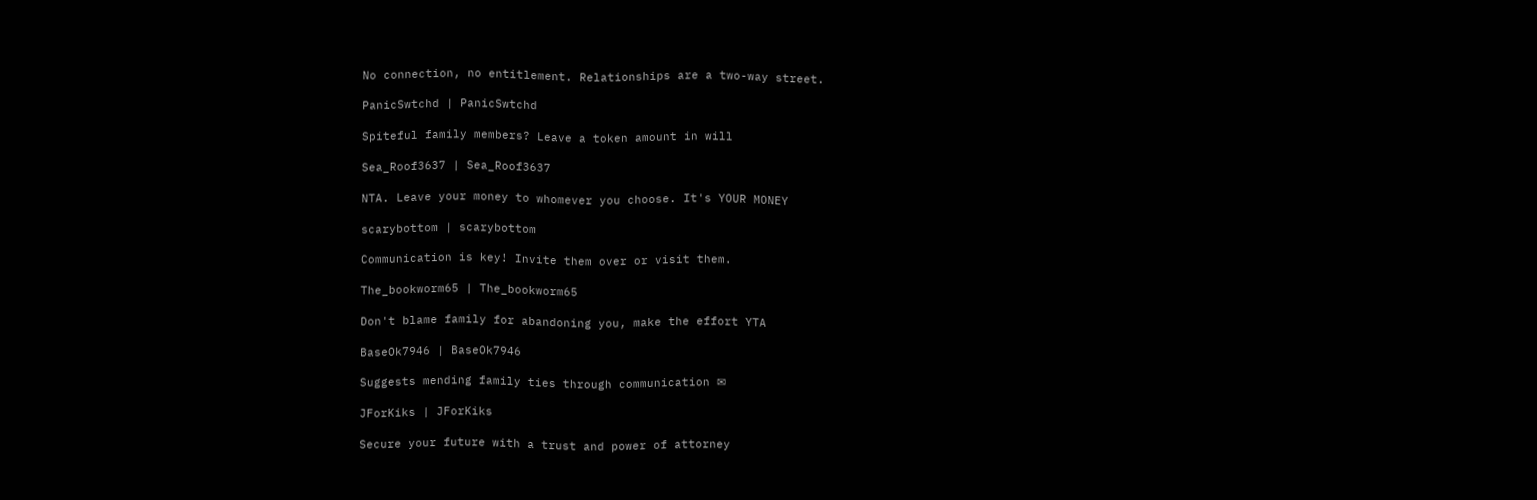No connection, no entitlement. Relationships are a two-way street.

PanicSwtchd | PanicSwtchd

Spiteful family members? Leave a token amount in will

Sea_Roof3637 | Sea_Roof3637

NTA. Leave your money to whomever you choose. It's YOUR MONEY

scarybottom | scarybottom

Communication is key! Invite them over or visit them.

The_bookworm65 | The_bookworm65

Don't blame family for abandoning you, make the effort YTA

BaseOk7946 | BaseOk7946

Suggests mending family ties through communication ✉

JForKiks | JForKiks

Secure your future with a trust and power of attorney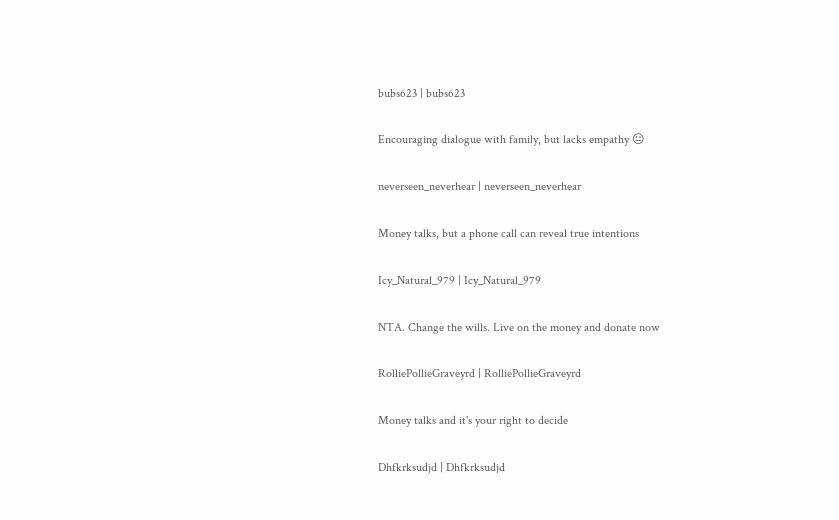bubs623 | bubs623

Encouraging dialogue with family, but lacks empathy 😐

neverseen_neverhear | neverseen_neverhear

Money talks, but a phone call can reveal true intentions

Icy_Natural_979 | Icy_Natural_979

NTA. Change the wills. Live on the money and donate now

RolliePollieGraveyrd | RolliePollieGraveyrd

Money talks and it's your right to decide

Dhfkrksudjd | Dhfkrksudjd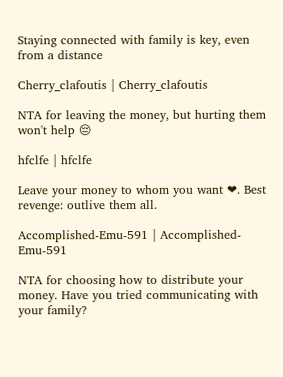Staying connected with family is key, even from a distance

Cherry_clafoutis | Cherry_clafoutis

NTA for leaving the money, but hurting them won't help 😔

hfclfe | hfclfe

Leave your money to whom you want ❤. Best revenge: outlive them all.

Accomplished-Emu-591 | Accomplished-Emu-591

NTA for choosing how to distribute your money. Have you tried communicating with your family?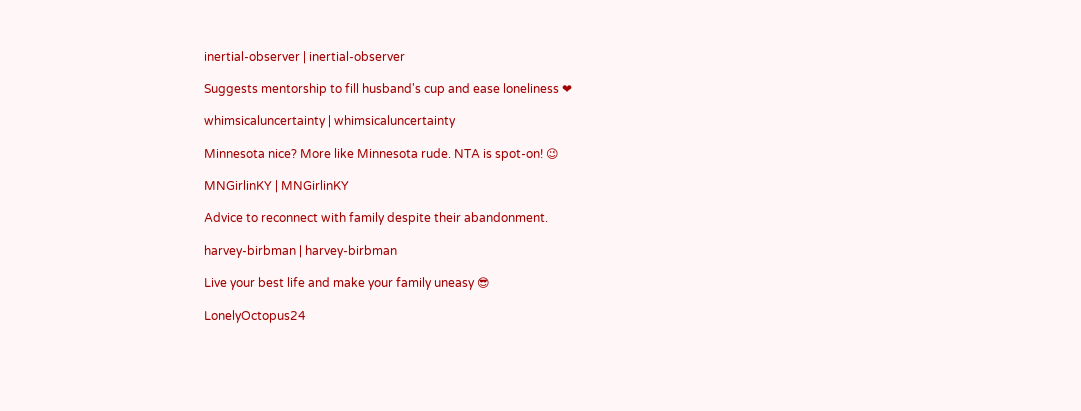inertial-observer | inertial-observer

Suggests mentorship to fill husband's cup and ease loneliness ❤

whimsicaluncertainty | whimsicaluncertainty

Minnesota nice? More like Minnesota rude. NTA is spot-on! 😉

MNGirlinKY | MNGirlinKY

Advice to reconnect with family despite their abandonment.

harvey-birbman | harvey-birbman

Live your best life and make your family uneasy 😎

LonelyOctopus24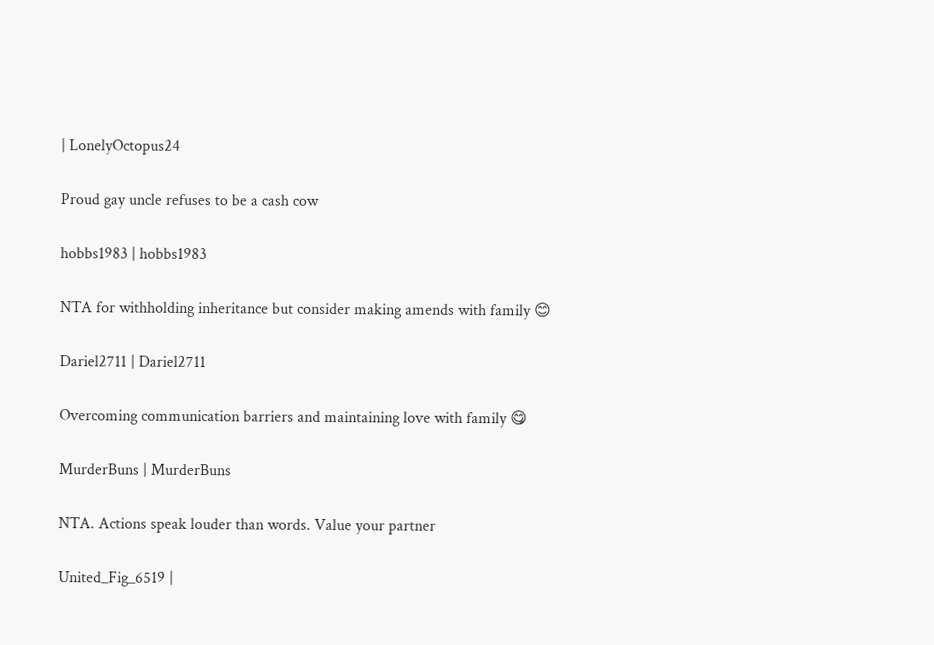| LonelyOctopus24

Proud gay uncle refuses to be a cash cow

hobbs1983 | hobbs1983

NTA for withholding inheritance but consider making amends with family 😊

Dariel2711 | Dariel2711

Overcoming communication barriers and maintaining love with family 😋

MurderBuns | MurderBuns

NTA. Actions speak louder than words. Value your partner

United_Fig_6519 |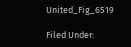United_Fig_6519

Filed Under: